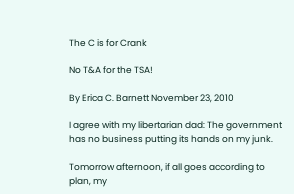The C is for Crank

No T&A for the TSA!

By Erica C. Barnett November 23, 2010

I agree with my libertarian dad: The government has no business putting its hands on my junk.

Tomorrow afternoon, if all goes according to plan, my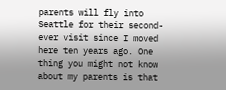parents will fly into Seattle for their second-ever visit since I moved here ten years ago. One thing you might not know about my parents is that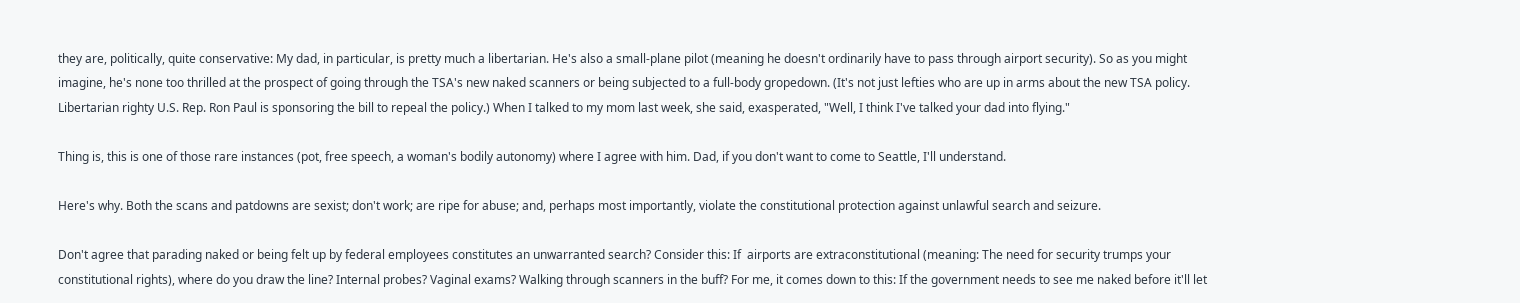they are, politically, quite conservative: My dad, in particular, is pretty much a libertarian. He's also a small-plane pilot (meaning he doesn't ordinarily have to pass through airport security). So as you might imagine, he's none too thrilled at the prospect of going through the TSA's new naked scanners or being subjected to a full-body gropedown. (It's not just lefties who are up in arms about the new TSA policy. Libertarian righty U.S. Rep. Ron Paul is sponsoring the bill to repeal the policy.) When I talked to my mom last week, she said, exasperated, "Well, I think I've talked your dad into flying."

Thing is, this is one of those rare instances (pot, free speech, a woman's bodily autonomy) where I agree with him. Dad, if you don't want to come to Seattle, I'll understand.

Here's why. Both the scans and patdowns are sexist; don't work; are ripe for abuse; and, perhaps most importantly, violate the constitutional protection against unlawful search and seizure.

Don't agree that parading naked or being felt up by federal employees constitutes an unwarranted search? Consider this: If  airports are extraconstitutional (meaning: The need for security trumps your constitutional rights), where do you draw the line? Internal probes? Vaginal exams? Walking through scanners in the buff? For me, it comes down to this: If the government needs to see me naked before it'll let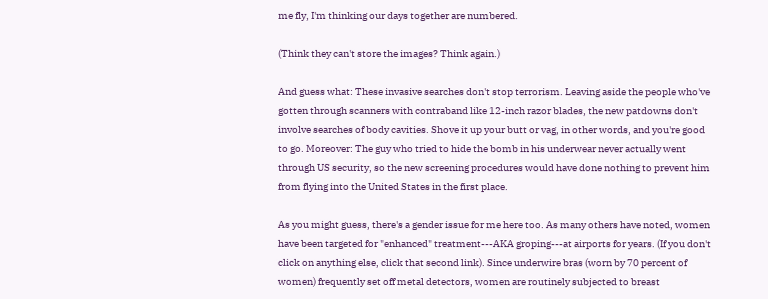me fly, I'm thinking our days together are numbered.

(Think they can't store the images? Think again.)

And guess what: These invasive searches don't stop terrorism. Leaving aside the people who've gotten through scanners with contraband like 12-inch razor blades, the new patdowns don't involve searches of body cavities. Shove it up your butt or vag, in other words, and you're good to go. Moreover: The guy who tried to hide the bomb in his underwear never actually went through US security, so the new screening procedures would have done nothing to prevent him from flying into the United States in the first place.

As you might guess, there's a gender issue for me here too. As many others have noted, women have been targeted for "enhanced" treatment---AKA groping---at airports for years. (If you don't click on anything else, click that second link). Since underwire bras (worn by 70 percent of women) frequently set off metal detectors, women are routinely subjected to breast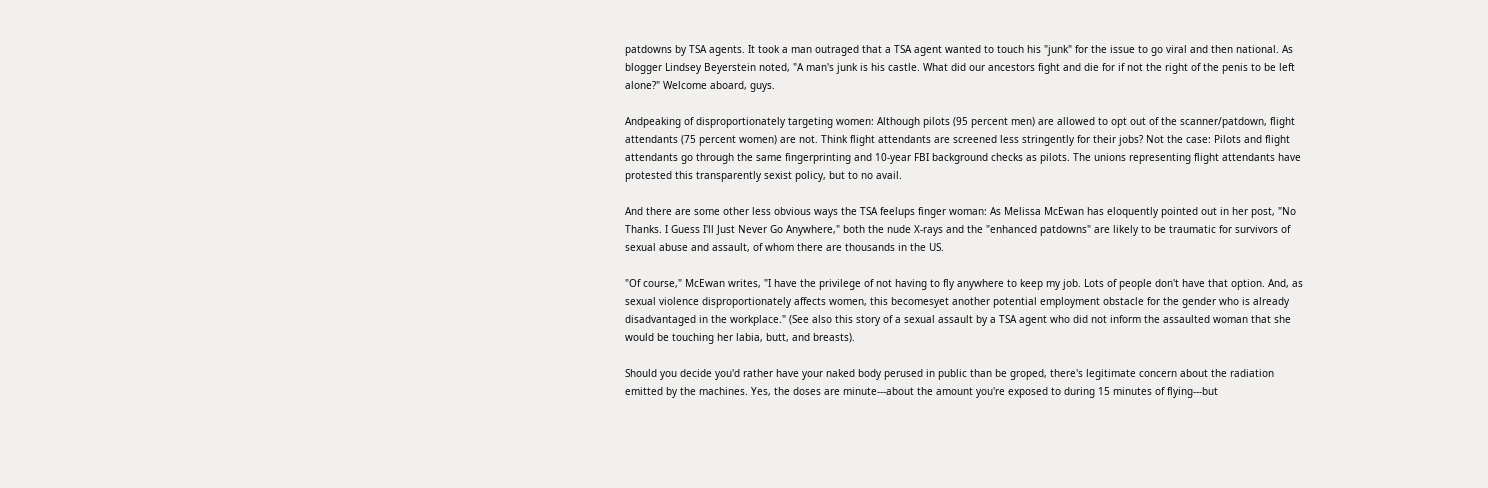patdowns by TSA agents. It took a man outraged that a TSA agent wanted to touch his "junk" for the issue to go viral and then national. As blogger Lindsey Beyerstein noted, "A man's junk is his castle. What did our ancestors fight and die for if not the right of the penis to be left alone?" Welcome aboard, guys.

Andpeaking of disproportionately targeting women: Although pilots (95 percent men) are allowed to opt out of the scanner/patdown, flight attendants (75 percent women) are not. Think flight attendants are screened less stringently for their jobs? Not the case: Pilots and flight attendants go through the same fingerprinting and 10-year FBI background checks as pilots. The unions representing flight attendants have protested this transparently sexist policy, but to no avail.

And there are some other less obvious ways the TSA feelups finger woman: As Melissa McEwan has eloquently pointed out in her post, "No Thanks. I Guess I'll Just Never Go Anywhere," both the nude X-rays and the "enhanced patdowns" are likely to be traumatic for survivors of sexual abuse and assault, of whom there are thousands in the US.

"Of course," McEwan writes, "I have the privilege of not having to fly anywhere to keep my job. Lots of people don't have that option. And, as sexual violence disproportionately affects women, this becomesyet another potential employment obstacle for the gender who is already disadvantaged in the workplace." (See also this story of a sexual assault by a TSA agent who did not inform the assaulted woman that she would be touching her labia, butt, and breasts).

Should you decide you'd rather have your naked body perused in public than be groped, there's legitimate concern about the radiation emitted by the machines. Yes, the doses are minute---about the amount you're exposed to during 15 minutes of flying---but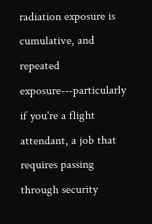radiation exposure is cumulative, and repeated exposure---particularly if you're a flight attendant, a job that requires passing through security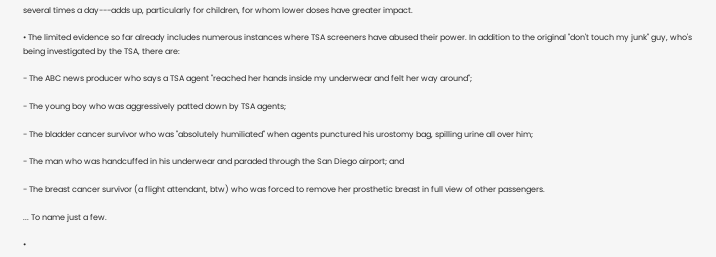several times a day---adds up, particularly for children, for whom lower doses have greater impact.

• The limited evidence so far already includes numerous instances where TSA screeners have abused their power. In addition to the original "don't touch my junk" guy, who's being investigated by the TSA, there are:

- The ABC news producer who says a TSA agent "reached her hands inside my underwear and felt her way around";

- The young boy who was aggressively patted down by TSA agents;

- The bladder cancer survivor who was "absolutely humiliated" when agents punctured his urostomy bag, spilling urine all over him;

- The man who was handcuffed in his underwear and paraded through the San Diego airport; and

- The breast cancer survivor (a flight attendant, btw) who was forced to remove her prosthetic breast in full view of other passengers.

... To name just a few.

•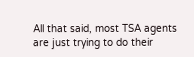All that said, most TSA agents are just trying to do their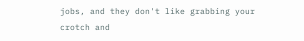jobs, and they don't like grabbing your crotch and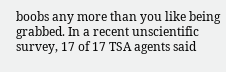boobs any more than you like being grabbed. In a recent unscientific survey, 17 of 17 TSA agents said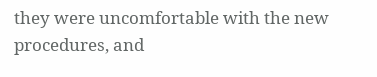they were uncomfortable with the new procedures, and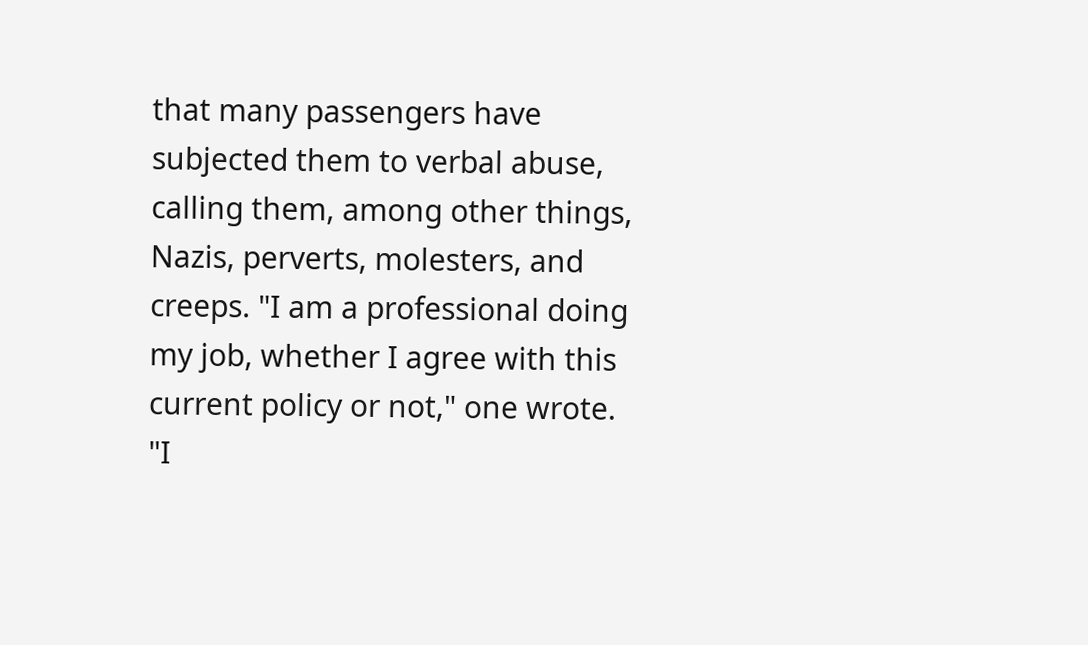that many passengers have subjected them to verbal abuse, calling them, among other things, Nazis, perverts, molesters, and creeps. "I am a professional doing my job, whether I agree with this current policy or not," one wrote. "I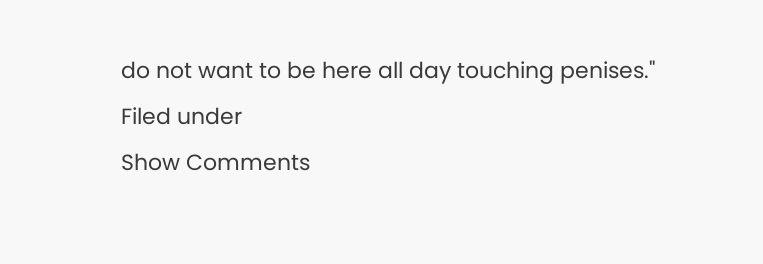do not want to be here all day touching penises."
Filed under
Show Comments